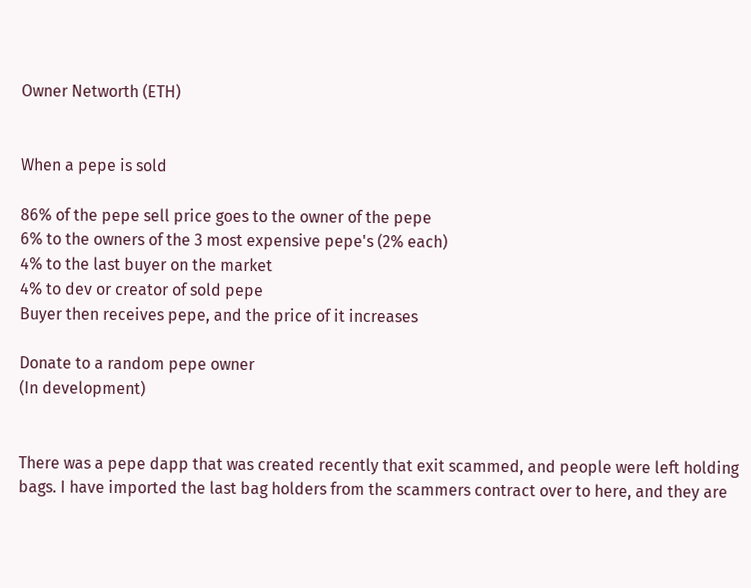Owner Networth (ETH)


When a pepe is sold

86% of the pepe sell price goes to the owner of the pepe
6% to the owners of the 3 most expensive pepe's (2% each)
4% to the last buyer on the market
4% to dev or creator of sold pepe
Buyer then receives pepe, and the price of it increases

Donate to a random pepe owner
(In development)


There was a pepe dapp that was created recently that exit scammed, and people were left holding bags. I have imported the last bag holders from the scammers contract over to here, and they are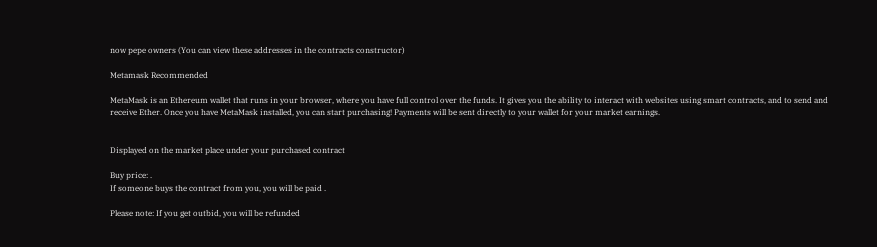now pepe owners (You can view these addresses in the contracts constructor)

Metamask Recommended

MetaMask is an Ethereum wallet that runs in your browser, where you have full control over the funds. It gives you the ability to interact with websites using smart contracts, and to send and receive Ether. Once you have MetaMask installed, you can start purchasing! Payments will be sent directly to your wallet for your market earnings.


Displayed on the market place under your purchased contract

Buy price: .
If someone buys the contract from you, you will be paid .

Please note: If you get outbid, you will be refunded